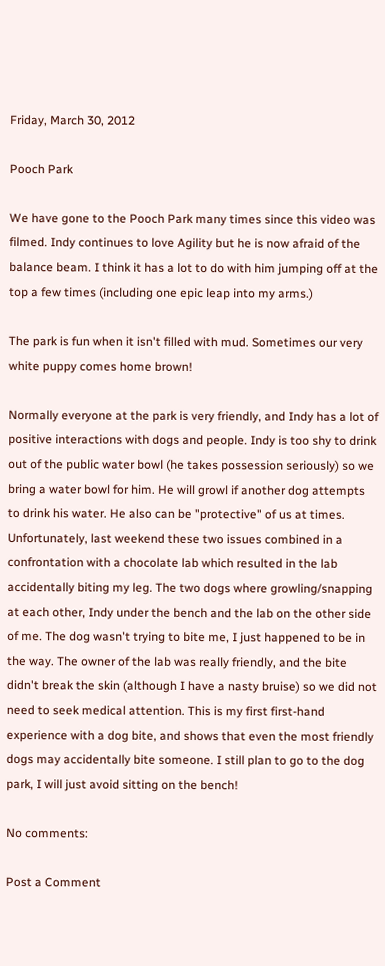Friday, March 30, 2012

Pooch Park

We have gone to the Pooch Park many times since this video was filmed. Indy continues to love Agility but he is now afraid of the balance beam. I think it has a lot to do with him jumping off at the top a few times (including one epic leap into my arms.)

The park is fun when it isn't filled with mud. Sometimes our very white puppy comes home brown!

Normally everyone at the park is very friendly, and Indy has a lot of positive interactions with dogs and people. Indy is too shy to drink out of the public water bowl (he takes possession seriously) so we bring a water bowl for him. He will growl if another dog attempts to drink his water. He also can be "protective" of us at times. Unfortunately, last weekend these two issues combined in a confrontation with a chocolate lab which resulted in the lab accidentally biting my leg. The two dogs where growling/snapping at each other, Indy under the bench and the lab on the other side of me. The dog wasn't trying to bite me, I just happened to be in the way. The owner of the lab was really friendly, and the bite didn't break the skin (although I have a nasty bruise) so we did not need to seek medical attention. This is my first first-hand experience with a dog bite, and shows that even the most friendly dogs may accidentally bite someone. I still plan to go to the dog park, I will just avoid sitting on the bench!

No comments:

Post a Comment